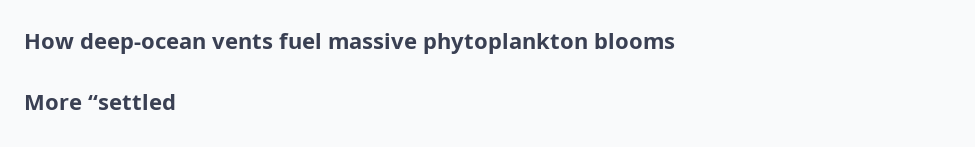How deep-ocean vents fuel massive phytoplankton blooms

More “settled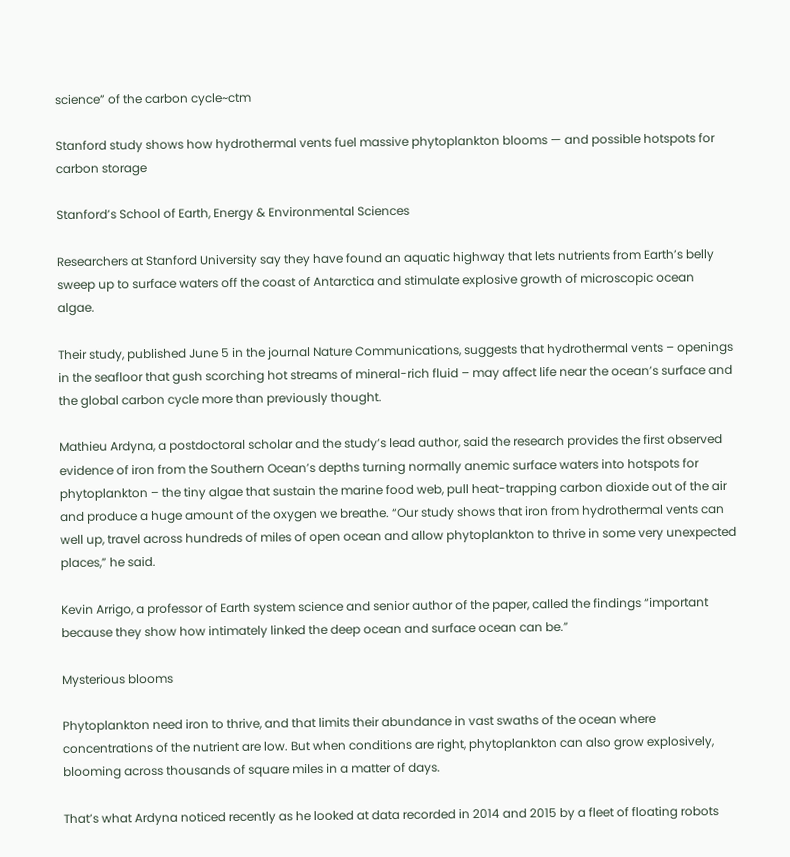science” of the carbon cycle~ctm

Stanford study shows how hydrothermal vents fuel massive phytoplankton blooms — and possible hotspots for carbon storage

Stanford’s School of Earth, Energy & Environmental Sciences

Researchers at Stanford University say they have found an aquatic highway that lets nutrients from Earth’s belly sweep up to surface waters off the coast of Antarctica and stimulate explosive growth of microscopic ocean algae.

Their study, published June 5 in the journal Nature Communications, suggests that hydrothermal vents – openings in the seafloor that gush scorching hot streams of mineral-rich fluid – may affect life near the ocean’s surface and the global carbon cycle more than previously thought.

Mathieu Ardyna, a postdoctoral scholar and the study’s lead author, said the research provides the first observed evidence of iron from the Southern Ocean’s depths turning normally anemic surface waters into hotspots for phytoplankton – the tiny algae that sustain the marine food web, pull heat-trapping carbon dioxide out of the air and produce a huge amount of the oxygen we breathe. “Our study shows that iron from hydrothermal vents can well up, travel across hundreds of miles of open ocean and allow phytoplankton to thrive in some very unexpected places,” he said.

Kevin Arrigo, a professor of Earth system science and senior author of the paper, called the findings “important because they show how intimately linked the deep ocean and surface ocean can be.”

Mysterious blooms

Phytoplankton need iron to thrive, and that limits their abundance in vast swaths of the ocean where concentrations of the nutrient are low. But when conditions are right, phytoplankton can also grow explosively, blooming across thousands of square miles in a matter of days.

That’s what Ardyna noticed recently as he looked at data recorded in 2014 and 2015 by a fleet of floating robots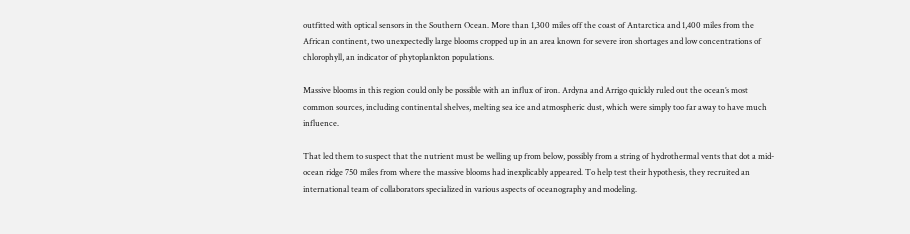outfitted with optical sensors in the Southern Ocean. More than 1,300 miles off the coast of Antarctica and 1,400 miles from the African continent, two unexpectedly large blooms cropped up in an area known for severe iron shortages and low concentrations of chlorophyll, an indicator of phytoplankton populations.

Massive blooms in this region could only be possible with an influx of iron. Ardyna and Arrigo quickly ruled out the ocean’s most common sources, including continental shelves, melting sea ice and atmospheric dust, which were simply too far away to have much influence.

That led them to suspect that the nutrient must be welling up from below, possibly from a string of hydrothermal vents that dot a mid-ocean ridge 750 miles from where the massive blooms had inexplicably appeared. To help test their hypothesis, they recruited an international team of collaborators specialized in various aspects of oceanography and modeling.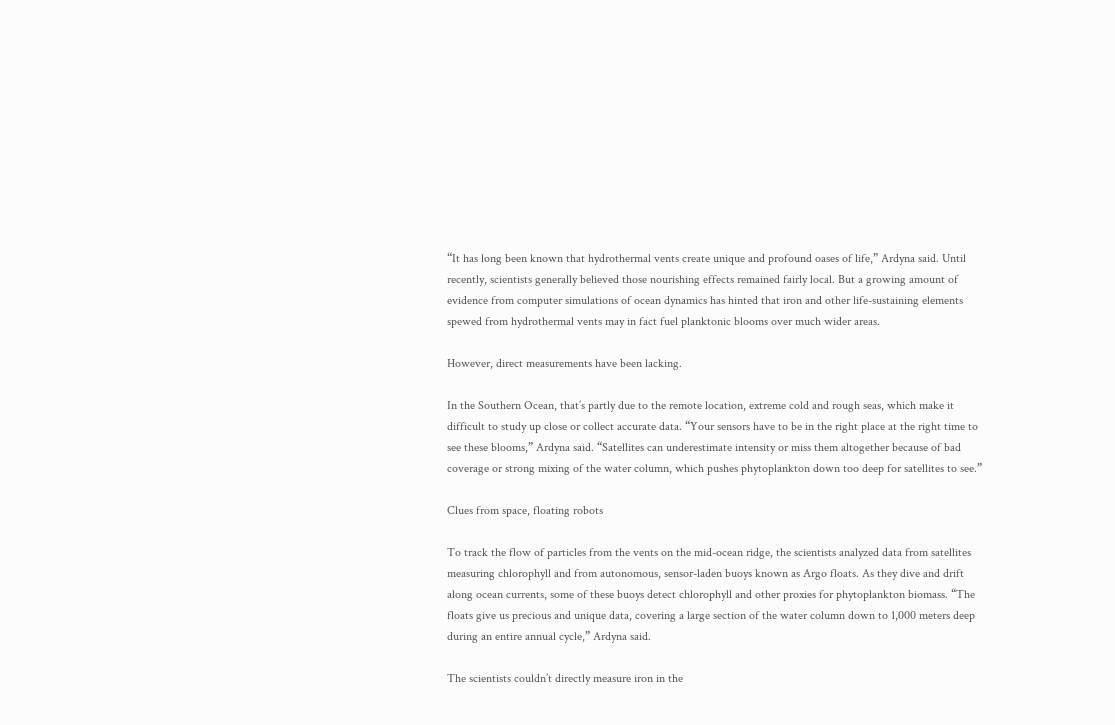“It has long been known that hydrothermal vents create unique and profound oases of life,” Ardyna said. Until recently, scientists generally believed those nourishing effects remained fairly local. But a growing amount of evidence from computer simulations of ocean dynamics has hinted that iron and other life-sustaining elements spewed from hydrothermal vents may in fact fuel planktonic blooms over much wider areas.

However, direct measurements have been lacking.

In the Southern Ocean, that’s partly due to the remote location, extreme cold and rough seas, which make it difficult to study up close or collect accurate data. “Your sensors have to be in the right place at the right time to see these blooms,” Ardyna said. “Satellites can underestimate intensity or miss them altogether because of bad coverage or strong mixing of the water column, which pushes phytoplankton down too deep for satellites to see.”

Clues from space, floating robots

To track the flow of particles from the vents on the mid-ocean ridge, the scientists analyzed data from satellites measuring chlorophyll and from autonomous, sensor-laden buoys known as Argo floats. As they dive and drift along ocean currents, some of these buoys detect chlorophyll and other proxies for phytoplankton biomass. “The floats give us precious and unique data, covering a large section of the water column down to 1,000 meters deep during an entire annual cycle,” Ardyna said.

The scientists couldn’t directly measure iron in the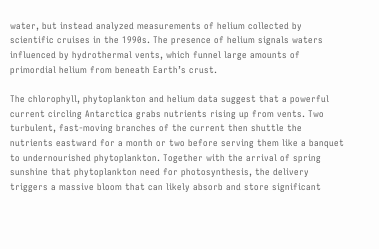water, but instead analyzed measurements of helium collected by scientific cruises in the 1990s. The presence of helium signals waters influenced by hydrothermal vents, which funnel large amounts of primordial helium from beneath Earth’s crust.

The chlorophyll, phytoplankton and helium data suggest that a powerful current circling Antarctica grabs nutrients rising up from vents. Two turbulent, fast-moving branches of the current then shuttle the nutrients eastward for a month or two before serving them like a banquet to undernourished phytoplankton. Together with the arrival of spring sunshine that phytoplankton need for photosynthesis, the delivery triggers a massive bloom that can likely absorb and store significant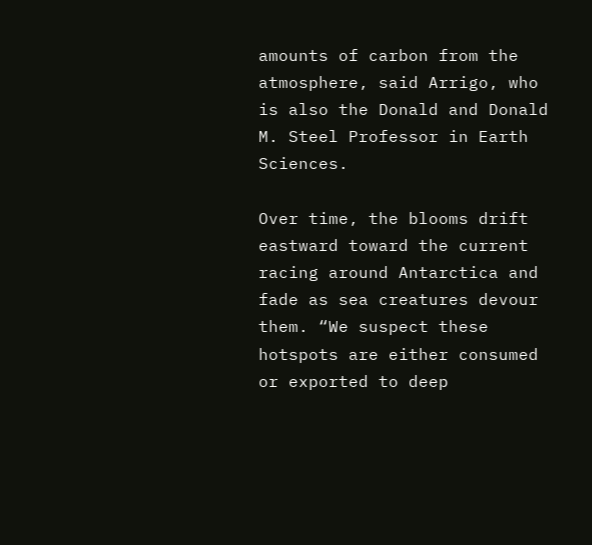amounts of carbon from the atmosphere, said Arrigo, who is also the Donald and Donald M. Steel Professor in Earth Sciences.

Over time, the blooms drift eastward toward the current racing around Antarctica and fade as sea creatures devour them. “We suspect these hotspots are either consumed or exported to deep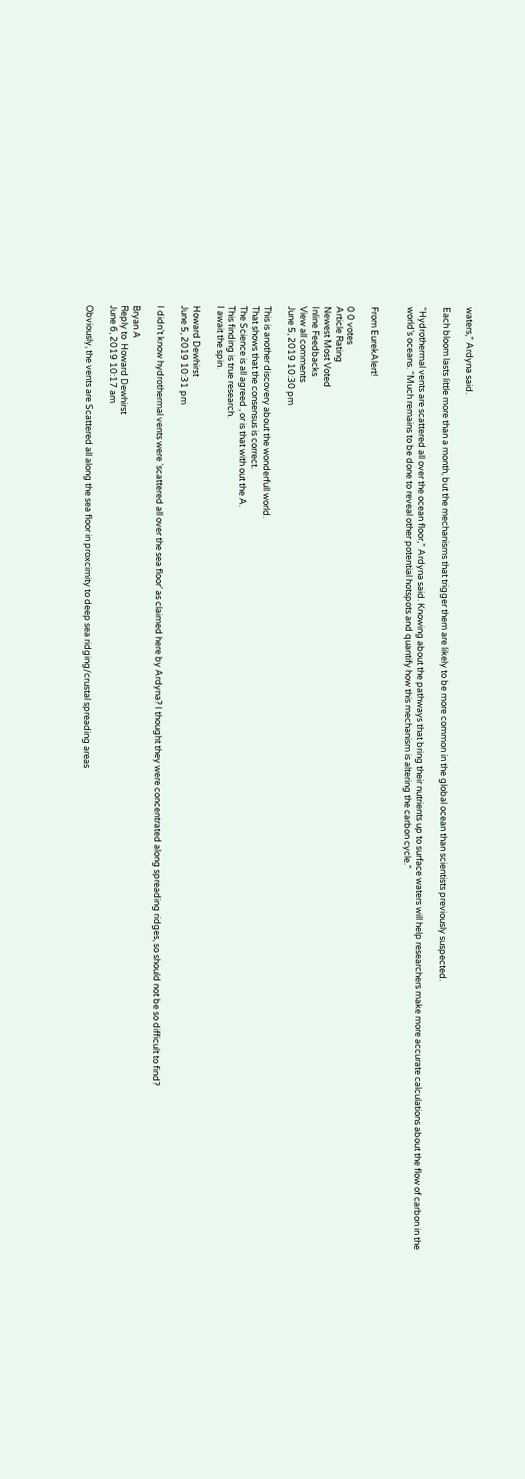waters,” Ardyna said.

Each bloom lasts little more than a month, but the mechanisms that trigger them are likely to be more common in the global ocean than scientists previously suspected.

“Hydrothermal vents are scattered all over the ocean floor,” Ardyna said. Knowing about the pathways that bring their nutrients up to surface waters will help researchers make more accurate calculations about the flow of carbon in the world’s oceans. “Much remains to be done to reveal other potential hotspots and quantify how this mechanism is altering the carbon cycle.”


From EurekAlert!

0 0 votes
Article Rating
Newest Most Voted
Inline Feedbacks
View all comments
June 5, 2019 10:30 pm

This is another discovery about the wonderfull world.
That shows that the consensus is correct.
The Science is all agreed , or is that with out the A.
This finding is true research.
I await the spin.

Howard Dewhirst
June 5, 2019 10:31 pm

I didn’t know hydrothermal vents were ‘scattered all over the sea floor’ as claimed here by Ardyna? I thought they were concentrated along spreading ridges, so should not be so difficult to find?

Bryan A
Reply to  Howard Dewhirst
June 6, 2019 10:17 am

Obviously, the vents are Scattered all along the sea floor in proxcimity to deep sea ridging/crustal spreading areas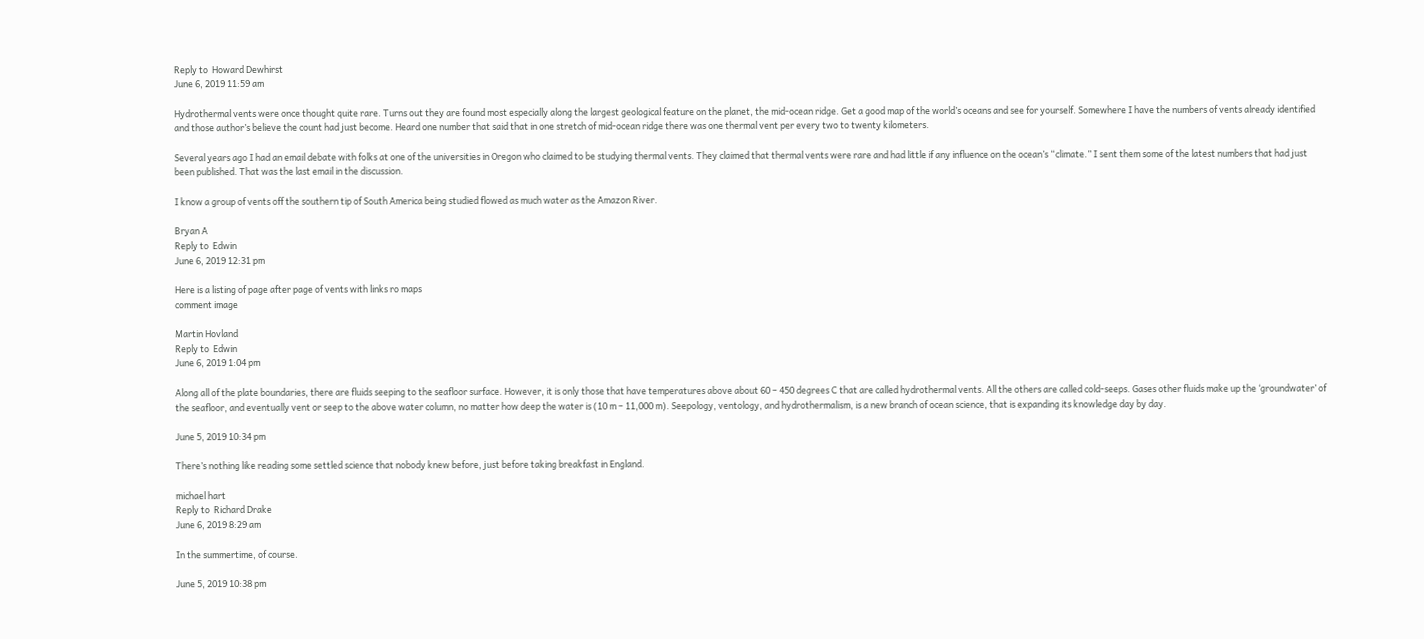Reply to  Howard Dewhirst
June 6, 2019 11:59 am

Hydrothermal vents were once thought quite rare. Turns out they are found most especially along the largest geological feature on the planet, the mid-ocean ridge. Get a good map of the world’s oceans and see for yourself. Somewhere I have the numbers of vents already identified and those author’s believe the count had just become. Heard one number that said that in one stretch of mid-ocean ridge there was one thermal vent per every two to twenty kilometers.

Several years ago I had an email debate with folks at one of the universities in Oregon who claimed to be studying thermal vents. They claimed that thermal vents were rare and had little if any influence on the ocean’s “climate.” I sent them some of the latest numbers that had just been published. That was the last email in the discussion.

I know a group of vents off the southern tip of South America being studied flowed as much water as the Amazon River.

Bryan A
Reply to  Edwin
June 6, 2019 12:31 pm

Here is a listing of page after page of vents with links ro maps
comment image

Martin Hovland
Reply to  Edwin
June 6, 2019 1:04 pm

Along all of the plate boundaries, there are fluids seeping to the seafloor surface. However, it is only those that have temperatures above about 60 – 450 degrees C that are called hydrothermal vents. All the others are called cold-seeps. Gases other fluids make up the ‘groundwater’ of the seafloor, and eventually vent or seep to the above water column, no matter how deep the water is (10 m – 11,000 m). Seepology, ventology, and hydrothermalism, is a new branch of ocean science, that is expanding its knowledge day by day.

June 5, 2019 10:34 pm

There’s nothing like reading some settled science that nobody knew before, just before taking breakfast in England.

michael hart
Reply to  Richard Drake
June 6, 2019 8:29 am

In the summertime, of course.

June 5, 2019 10:38 pm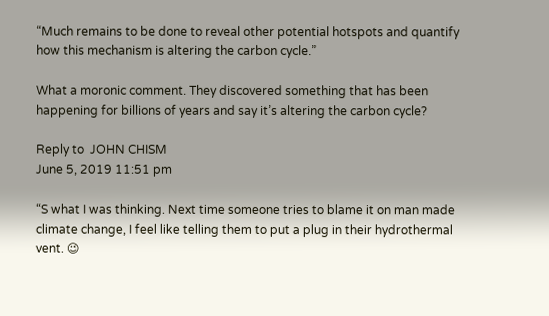“Much remains to be done to reveal other potential hotspots and quantify how this mechanism is altering the carbon cycle.”

What a moronic comment. They discovered something that has been happening for billions of years and say it’s altering the carbon cycle?

Reply to  JOHN CHISM
June 5, 2019 11:51 pm

“S what I was thinking. Next time someone tries to blame it on man made climate change, I feel like telling them to put a plug in their hydrothermal vent. 😉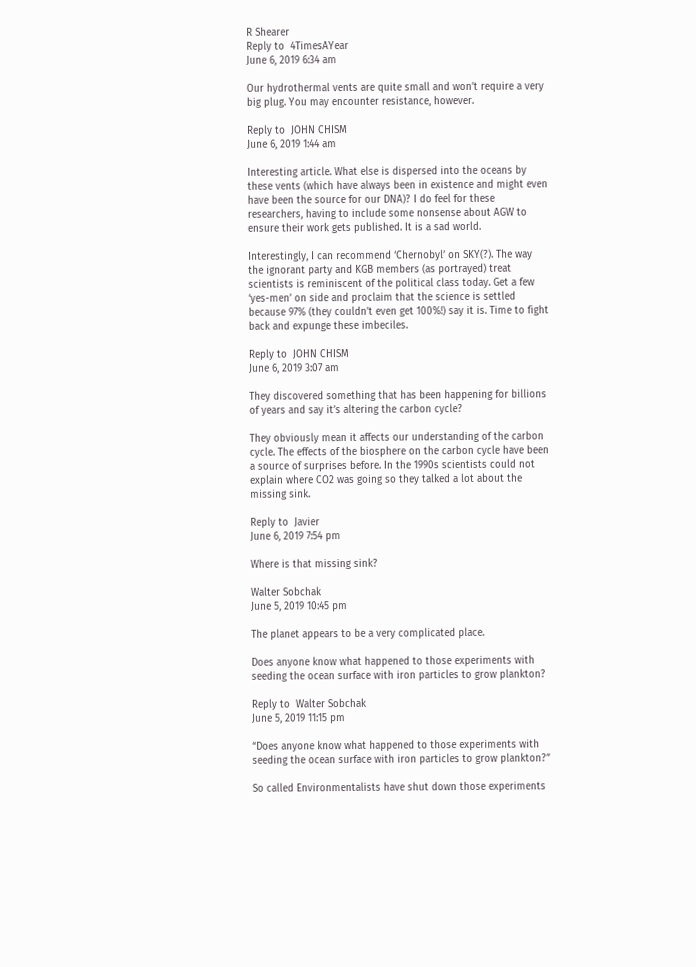R Shearer
Reply to  4TimesAYear
June 6, 2019 6:34 am

Our hydrothermal vents are quite small and won’t require a very big plug. You may encounter resistance, however.

Reply to  JOHN CHISM
June 6, 2019 1:44 am

Interesting article. What else is dispersed into the oceans by these vents (which have always been in existence and might even have been the source for our DNA)? I do feel for these researchers, having to include some nonsense about AGW to ensure their work gets published. It is a sad world.

Interestingly, I can recommend ‘Chernobyl’ on SKY(?). The way the ignorant party and KGB members (as portrayed) treat scientists is reminiscent of the political class today. Get a few ‘yes-men’ on side and proclaim that the science is settled because 97% (they couldn’t even get 100%!) say it is. Time to fight back and expunge these imbeciles.

Reply to  JOHN CHISM
June 6, 2019 3:07 am

They discovered something that has been happening for billions of years and say it’s altering the carbon cycle?

They obviously mean it affects our understanding of the carbon cycle. The effects of the biosphere on the carbon cycle have been a source of surprises before. In the 1990s scientists could not explain where CO2 was going so they talked a lot about the missing sink.

Reply to  Javier
June 6, 2019 7:54 pm

Where is that missing sink?

Walter Sobchak
June 5, 2019 10:45 pm

The planet appears to be a very complicated place.

Does anyone know what happened to those experiments with seeding the ocean surface with iron particles to grow plankton?

Reply to  Walter Sobchak
June 5, 2019 11:15 pm

“Does anyone know what happened to those experiments with seeding the ocean surface with iron particles to grow plankton?”

So called Environmentalists have shut down those experiments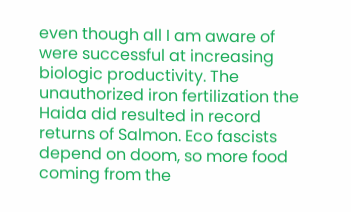even though all I am aware of were successful at increasing biologic productivity. The unauthorized iron fertilization the Haida did resulted in record returns of Salmon. Eco fascists depend on doom, so more food coming from the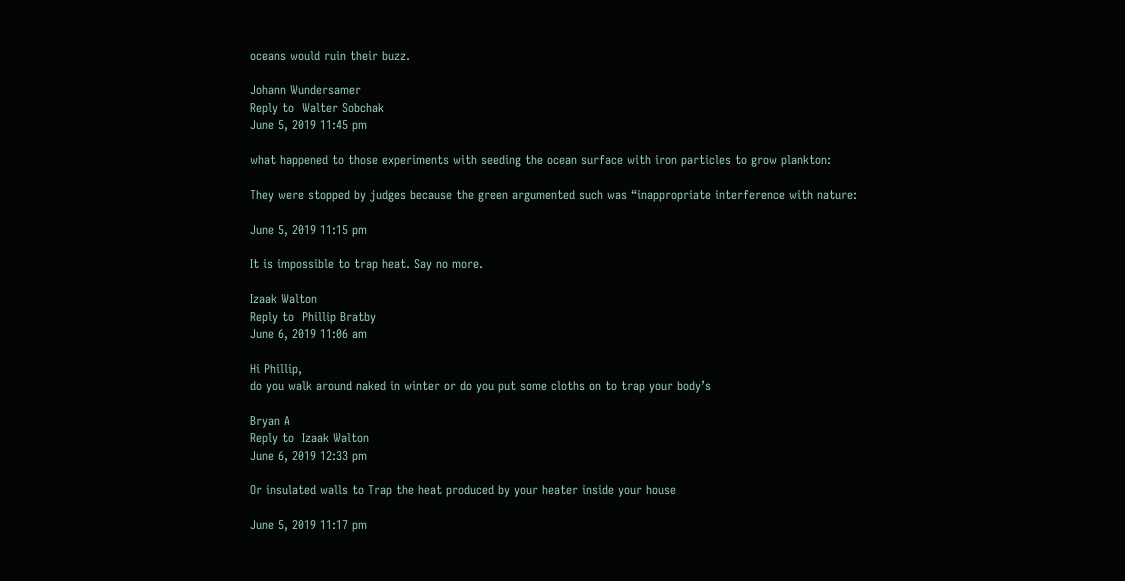oceans would ruin their buzz.

Johann Wundersamer
Reply to  Walter Sobchak
June 5, 2019 11:45 pm

what happened to those experiments with seeding the ocean surface with iron particles to grow plankton:

They were stopped by judges because the green argumented such was “inappropriate interference with nature:

June 5, 2019 11:15 pm

It is impossible to trap heat. Say no more.

Izaak Walton
Reply to  Phillip Bratby
June 6, 2019 11:06 am

Hi Phillip,
do you walk around naked in winter or do you put some cloths on to trap your body’s

Bryan A
Reply to  Izaak Walton
June 6, 2019 12:33 pm

Or insulated walls to Trap the heat produced by your heater inside your house

June 5, 2019 11:17 pm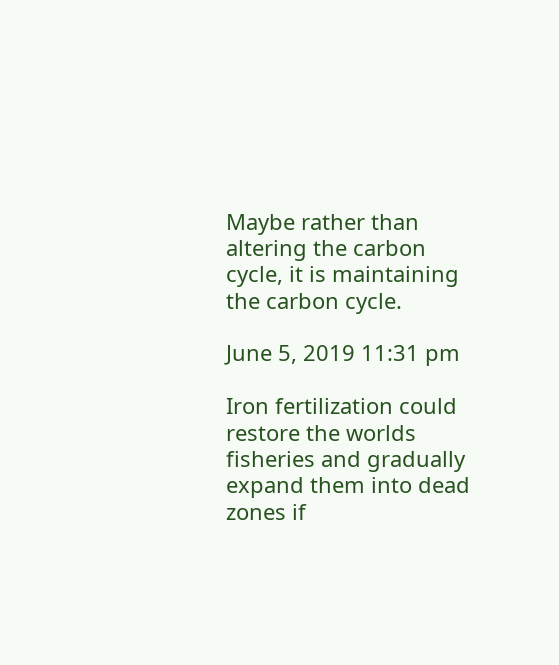Maybe rather than altering the carbon cycle, it is maintaining the carbon cycle.

June 5, 2019 11:31 pm

Iron fertilization could restore the worlds fisheries and gradually expand them into dead zones if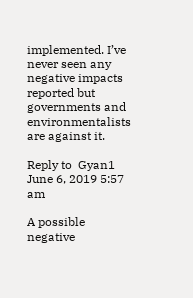implemented. I’ve never seen any negative impacts reported but governments and environmentalists are against it.

Reply to  Gyan1
June 6, 2019 5:57 am

A possible negative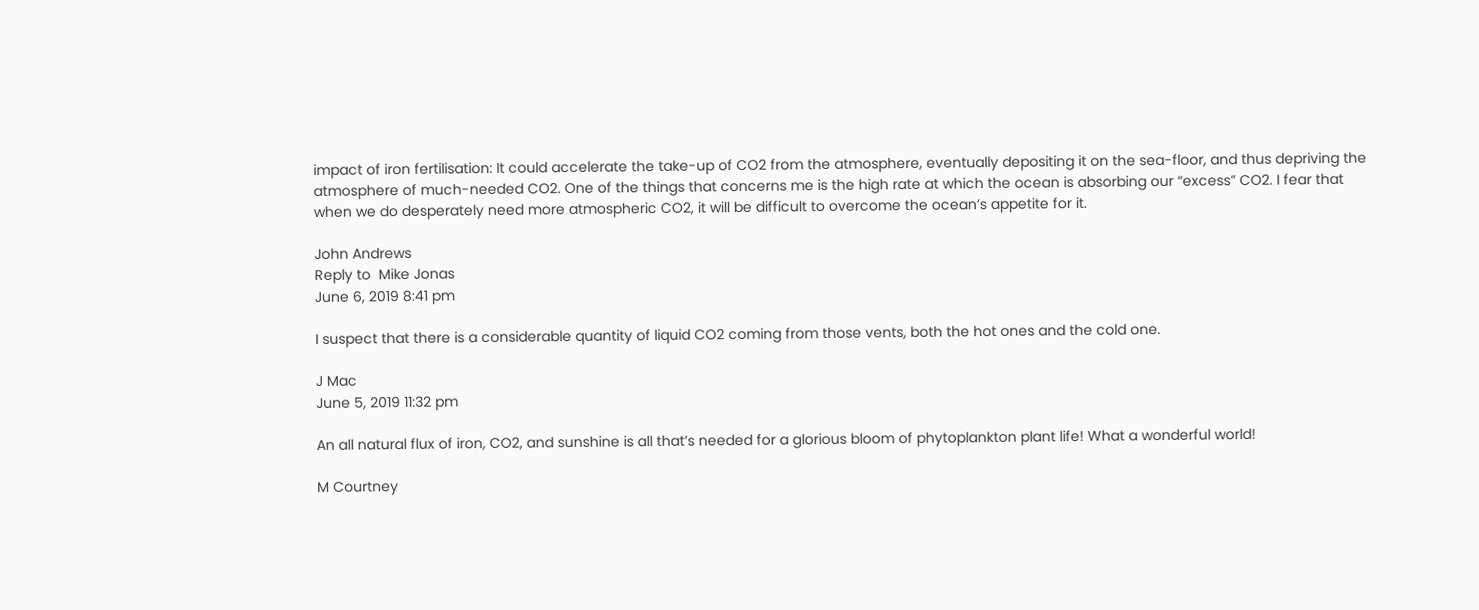impact of iron fertilisation: It could accelerate the take-up of CO2 from the atmosphere, eventually depositing it on the sea-floor, and thus depriving the atmosphere of much-needed CO2. One of the things that concerns me is the high rate at which the ocean is absorbing our “excess” CO2. I fear that when we do desperately need more atmospheric CO2, it will be difficult to overcome the ocean’s appetite for it.

John Andrews
Reply to  Mike Jonas
June 6, 2019 8:41 pm

I suspect that there is a considerable quantity of liquid CO2 coming from those vents, both the hot ones and the cold one.

J Mac
June 5, 2019 11:32 pm

An all natural flux of iron, CO2, and sunshine is all that’s needed for a glorious bloom of phytoplankton plant life! What a wonderful world!

M Courtney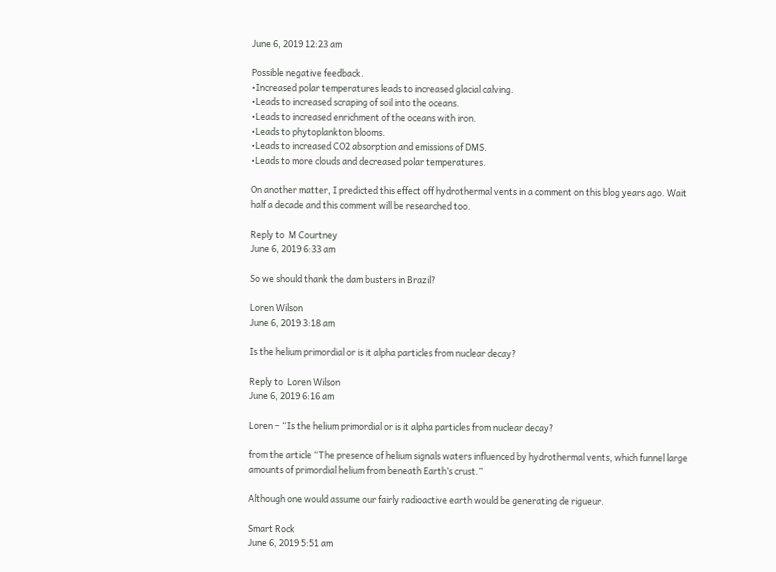June 6, 2019 12:23 am

Possible negative feedback.
•Increased polar temperatures leads to increased glacial calving.
•Leads to increased scraping of soil into the oceans.
•Leads to increased enrichment of the oceans with iron.
•Leads to phytoplankton blooms.
•Leads to increased CO2 absorption and emissions of DMS.
•Leads to more clouds and decreased polar temperatures.

On another matter, I predicted this effect off hydrothermal vents in a comment on this blog years ago. Wait half a decade and this comment will be researched too.

Reply to  M Courtney
June 6, 2019 6:33 am

So we should thank the dam busters in Brazil?

Loren Wilson
June 6, 2019 3:18 am

Is the helium primordial or is it alpha particles from nuclear decay?

Reply to  Loren Wilson
June 6, 2019 6:16 am

Loren – “Is the helium primordial or is it alpha particles from nuclear decay?

from the article “The presence of helium signals waters influenced by hydrothermal vents, which funnel large amounts of primordial helium from beneath Earth’s crust.”

Although one would assume our fairly radioactive earth would be generating de rigueur.

Smart Rock
June 6, 2019 5:51 am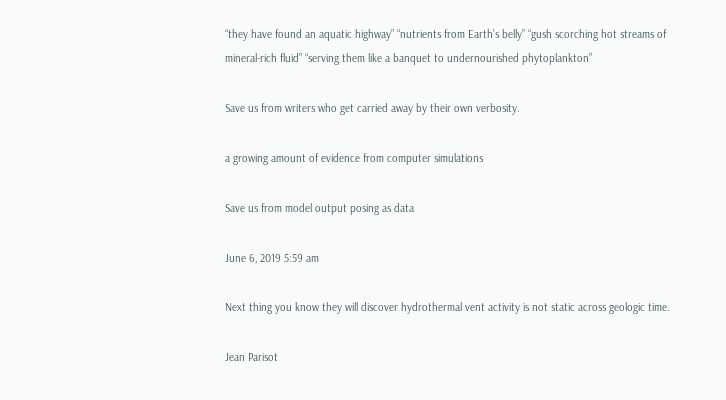“they have found an aquatic highway” “nutrients from Earth’s belly” “gush scorching hot streams of mineral-rich fluid” “serving them like a banquet to undernourished phytoplankton”

Save us from writers who get carried away by their own verbosity.

a growing amount of evidence from computer simulations

Save us from model output posing as data

June 6, 2019 5:59 am

Next thing you know they will discover hydrothermal vent activity is not static across geologic time.

Jean Parisot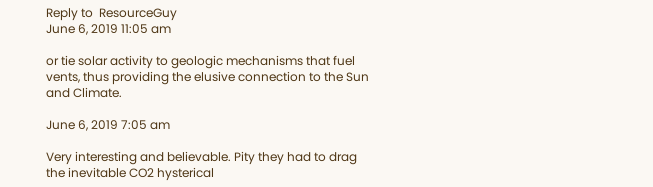Reply to  ResourceGuy
June 6, 2019 11:05 am

or tie solar activity to geologic mechanisms that fuel vents, thus providing the elusive connection to the Sun and Climate.

June 6, 2019 7:05 am

Very interesting and believable. Pity they had to drag the inevitable CO2 hysterical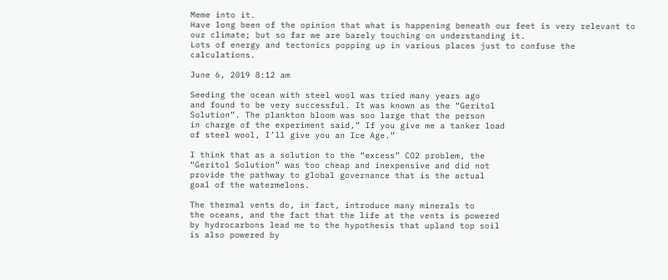Meme into it.
Have long been of the opinion that what is happening beneath our feet is very relevant to our climate; but so far we are barely touching on understanding it.
Lots of energy and tectonics popping up in various places just to confuse the calculations.

June 6, 2019 8:12 am

Seeding the ocean with steel wool was tried many years ago
and found to be very successful. It was known as the “Geritol
Solution”. The plankton bloom was soo large that the person
in charge of the experiment said,” If you give me a tanker load
of steel wool, I’ll give you an Ice Age.”

I think that as a solution to the “excess” CO2 problem, the
“Geritol Solution” was too cheap and inexpensive and did not
provide the pathway to global governance that is the actual
goal of the watermelons.

The thermal vents do, in fact, introduce many minerals to
the oceans, and the fact that the life at the vents is powered
by hydrocarbons lead me to the hypothesis that upland top soil
is also powered by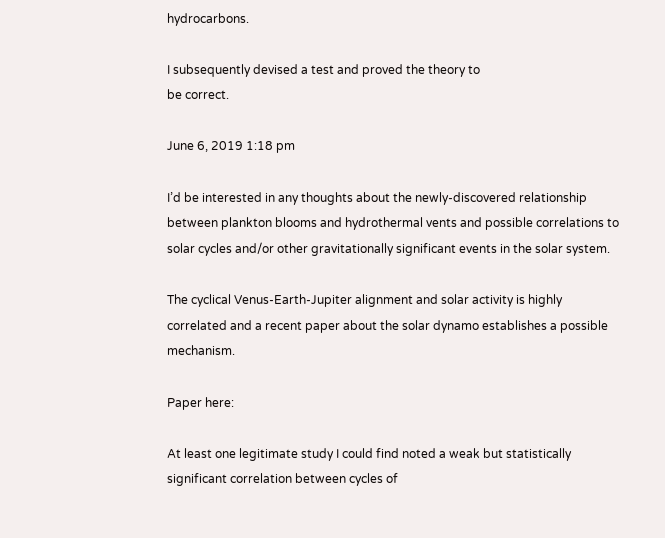hydrocarbons.

I subsequently devised a test and proved the theory to
be correct.

June 6, 2019 1:18 pm

I’d be interested in any thoughts about the newly-discovered relationship between plankton blooms and hydrothermal vents and possible correlations to solar cycles and/or other gravitationally significant events in the solar system.

The cyclical Venus-Earth-Jupiter alignment and solar activity is highly correlated and a recent paper about the solar dynamo establishes a possible mechanism.

Paper here:

At least one legitimate study I could find noted a weak but statistically significant correlation between cycles of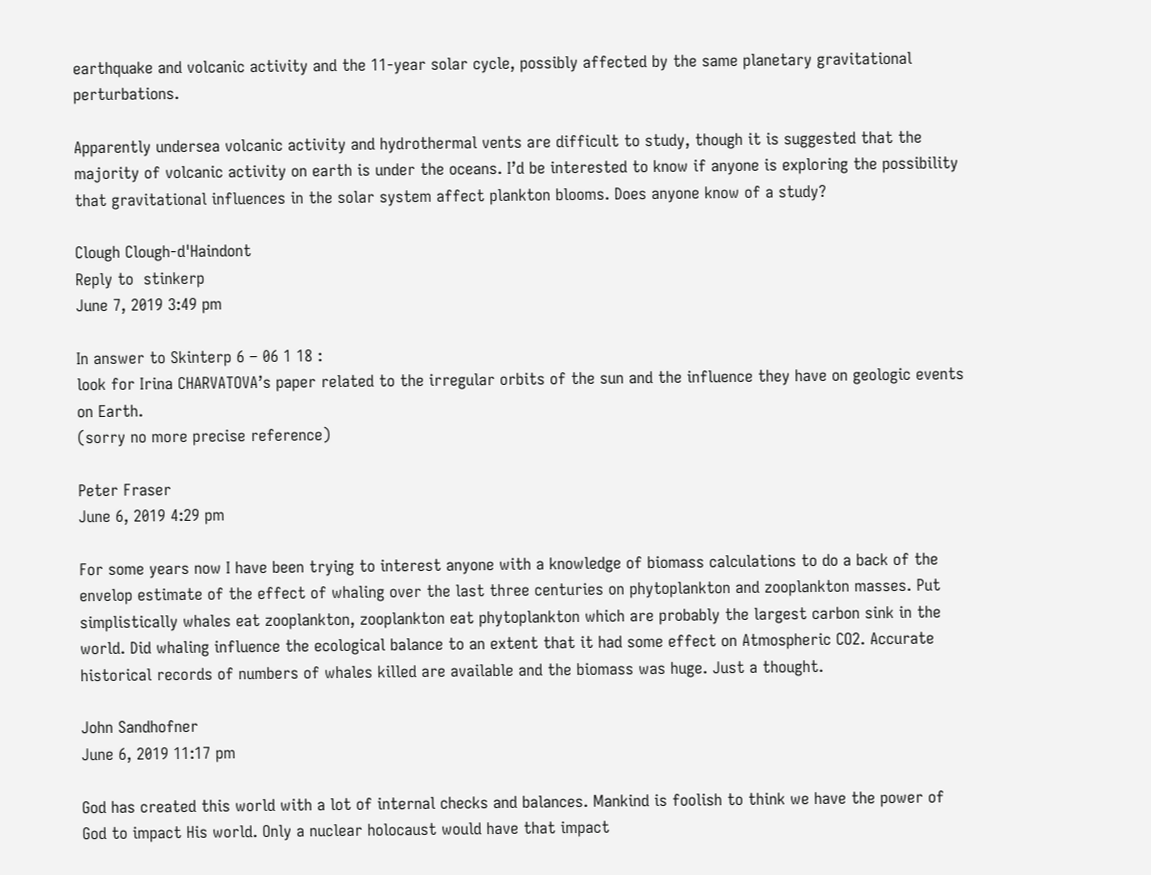earthquake and volcanic activity and the 11-year solar cycle, possibly affected by the same planetary gravitational perturbations.

Apparently undersea volcanic activity and hydrothermal vents are difficult to study, though it is suggested that the majority of volcanic activity on earth is under the oceans. I’d be interested to know if anyone is exploring the possibility that gravitational influences in the solar system affect plankton blooms. Does anyone know of a study?

Clough Clough-d'Haindont
Reply to  stinkerp
June 7, 2019 3:49 pm

In answer to Skinterp 6 – 06 1 18 :
look for Irina CHARVATOVA’s paper related to the irregular orbits of the sun and the influence they have on geologic events on Earth.
(sorry no more precise reference)

Peter Fraser
June 6, 2019 4:29 pm

For some years now I have been trying to interest anyone with a knowledge of biomass calculations to do a back of the envelop estimate of the effect of whaling over the last three centuries on phytoplankton and zooplankton masses. Put simplistically whales eat zooplankton, zooplankton eat phytoplankton which are probably the largest carbon sink in the world. Did whaling influence the ecological balance to an extent that it had some effect on Atmospheric CO2. Accurate historical records of numbers of whales killed are available and the biomass was huge. Just a thought.

John Sandhofner
June 6, 2019 11:17 pm

God has created this world with a lot of internal checks and balances. Mankind is foolish to think we have the power of God to impact His world. Only a nuclear holocaust would have that impact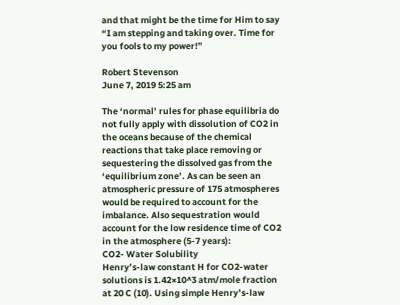and that might be the time for Him to say “I am stepping and taking over. Time for you fools to my power!”

Robert Stevenson
June 7, 2019 5:25 am

The ‘normal’ rules for phase equilibria do not fully apply with dissolution of CO2 in the oceans because of the chemical reactions that take place removing or sequestering the dissolved gas from the ‘equilibrium zone’. As can be seen an atmospheric pressure of 175 atmospheres would be required to account for the imbalance. Also sequestration would account for the low residence time of CO2 in the atmosphere (5-7 years):
CO2- Water Solubility
Henry’s-law constant H for CO2-water solutions is 1.42×10^3 atm/mole fraction at 20 C (10). Using simple Henry’s-law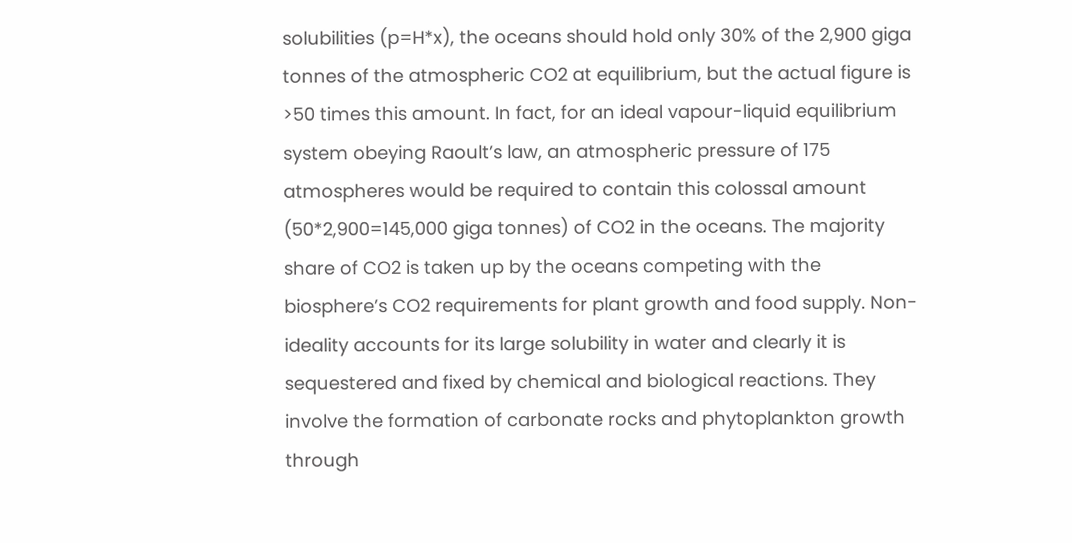solubilities (p=H*x), the oceans should hold only 30% of the 2,900 giga tonnes of the atmospheric CO2 at equilibrium, but the actual figure is >50 times this amount. In fact, for an ideal vapour-liquid equilibrium system obeying Raoult’s law, an atmospheric pressure of 175 atmospheres would be required to contain this colossal amount (50*2,900=145,000 giga tonnes) of CO2 in the oceans. The majority share of CO2 is taken up by the oceans competing with the biosphere’s CO2 requirements for plant growth and food supply. Non-ideality accounts for its large solubility in water and clearly it is sequestered and fixed by chemical and biological reactions. They involve the formation of carbonate rocks and phytoplankton growth through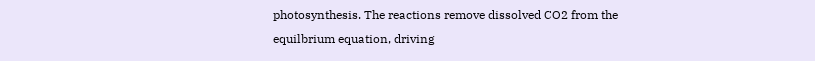photosynthesis. The reactions remove dissolved CO2 from the equilbrium equation, driving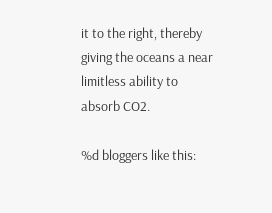it to the right, thereby giving the oceans a near limitless ability to absorb CO2.

%d bloggers like this: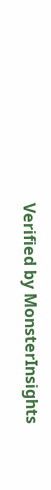Verified by MonsterInsights